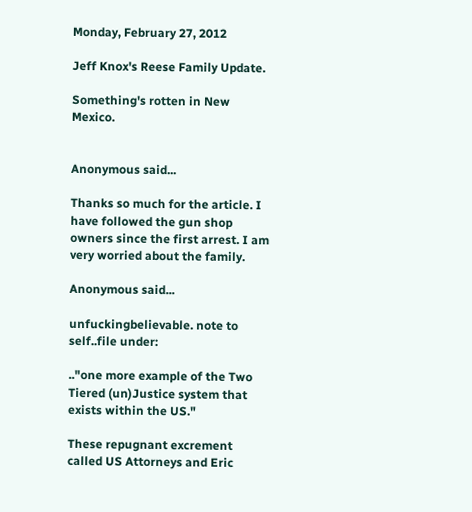Monday, February 27, 2012

Jeff Knox's Reese Family Update.

Something's rotten in New Mexico.


Anonymous said...

Thanks so much for the article. I have followed the gun shop owners since the first arrest. I am very worried about the family.

Anonymous said...

unfuckingbelievable. note to self..file under:

.."one more example of the Two Tiered (un)Justice system that exists within the US."

These repugnant excrement called US Attorneys and Eric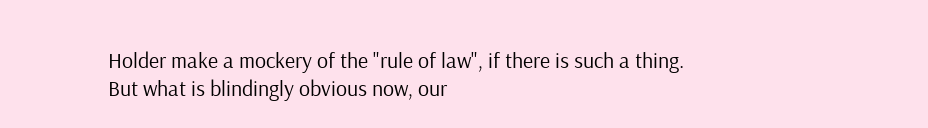Holder make a mockery of the "rule of law", if there is such a thing.
But what is blindingly obvious now, our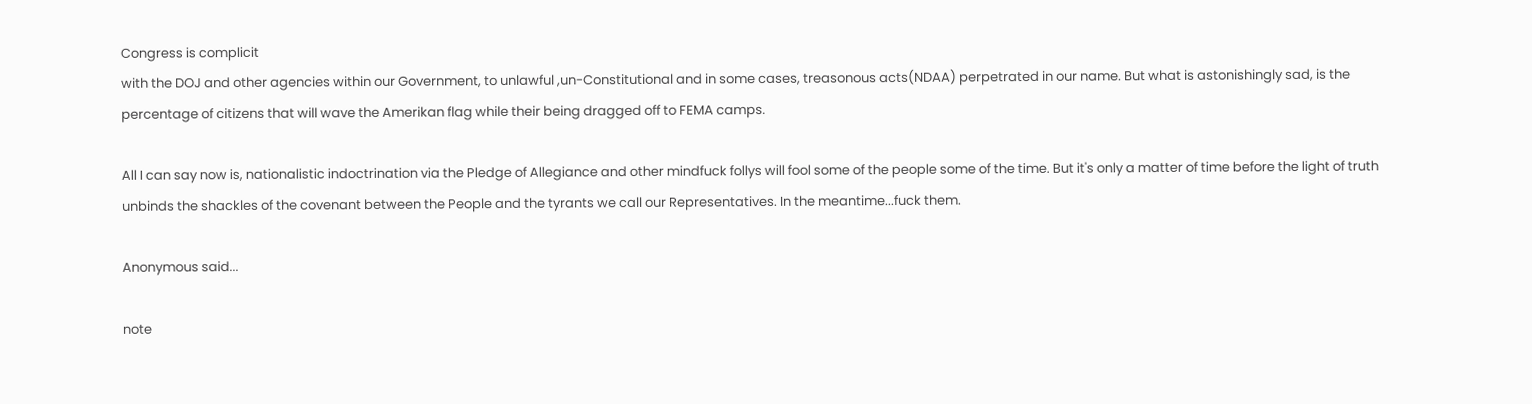Congress is complicit
with the DOJ and other agencies within our Government, to unlawful ,un-Constitutional and in some cases, treasonous acts(NDAA) perpetrated in our name. But what is astonishingly sad, is the percentage of citizens that will wave the Amerikan flag while their being dragged off to FEMA camps.

All I can say now is, nationalistic indoctrination via the Pledge of Allegiance and other mindfuck follys will fool some of the people some of the time. But it's only a matter of time before the light of truth unbinds the shackles of the covenant between the People and the tyrants we call our Representatives. In the meantime...fuck them.

Anonymous said...

note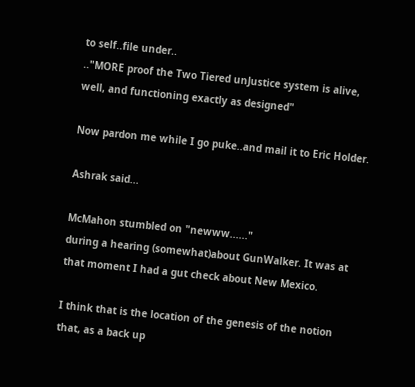to self..file under..
.."MORE proof the Two Tiered unJustice system is alive, well, and functioning exactly as designed"

Now pardon me while I go puke..and mail it to Eric Holder.

Ashrak said...

McMahon stumbled on "newww......"
during a hearing (somewhat)about GunWalker. It was at that moment I had a gut check about New Mexico.

I think that is the location of the genesis of the notion that, as a back up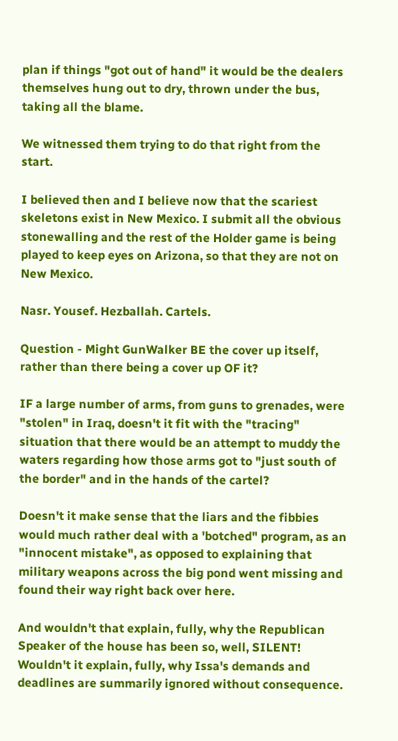plan if things "got out of hand" it would be the dealers themselves hung out to dry, thrown under the bus, taking all the blame.

We witnessed them trying to do that right from the start.

I believed then and I believe now that the scariest skeletons exist in New Mexico. I submit all the obvious stonewalling and the rest of the Holder game is being played to keep eyes on Arizona, so that they are not on New Mexico.

Nasr. Yousef. Hezballah. Cartels.

Question - Might GunWalker BE the cover up itself, rather than there being a cover up OF it?

IF a large number of arms, from guns to grenades, were "stolen" in Iraq, doesn't it fit with the "tracing" situation that there would be an attempt to muddy the waters regarding how those arms got to "just south of the border" and in the hands of the cartel?

Doesn't it make sense that the liars and the fibbies would much rather deal with a 'botched" program, as an "innocent mistake", as opposed to explaining that military weapons across the big pond went missing and found their way right back over here.

And wouldn't that explain, fully, why the Republican Speaker of the house has been so, well, SILENT!
Wouldn't it explain, fully, why Issa's demands and deadlines are summarily ignored without consequence.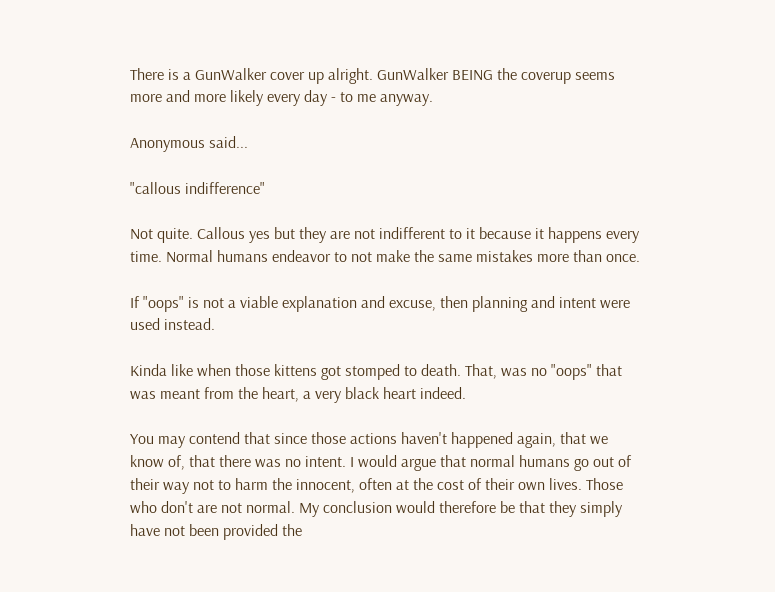There is a GunWalker cover up alright. GunWalker BEING the coverup seems more and more likely every day - to me anyway.

Anonymous said...

"callous indifference"

Not quite. Callous yes but they are not indifferent to it because it happens every time. Normal humans endeavor to not make the same mistakes more than once.

If "oops" is not a viable explanation and excuse, then planning and intent were used instead.

Kinda like when those kittens got stomped to death. That, was no "oops" that was meant from the heart, a very black heart indeed.

You may contend that since those actions haven't happened again, that we know of, that there was no intent. I would argue that normal humans go out of their way not to harm the innocent, often at the cost of their own lives. Those who don't are not normal. My conclusion would therefore be that they simply have not been provided the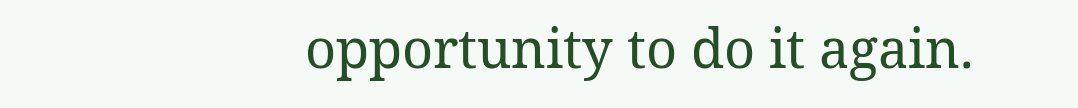opportunity to do it again.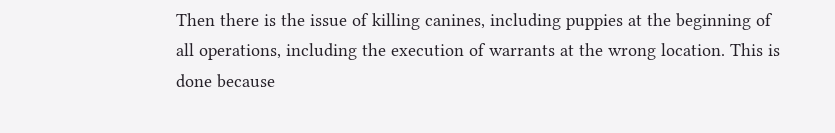Then there is the issue of killing canines, including puppies at the beginning of all operations, including the execution of warrants at the wrong location. This is done because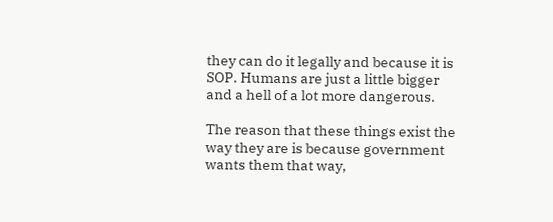they can do it legally and because it is SOP. Humans are just a little bigger and a hell of a lot more dangerous.

The reason that these things exist the way they are is because government wants them that way,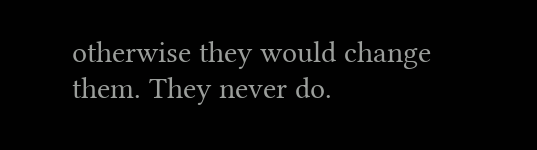otherwise they would change them. They never do.